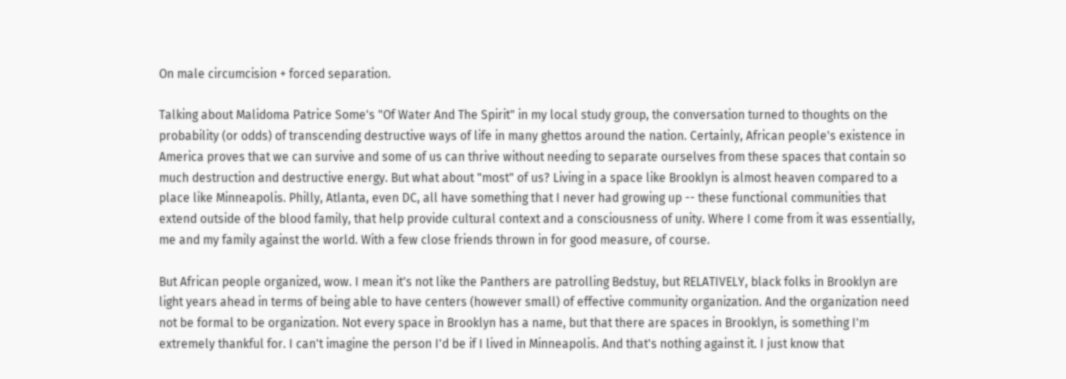On male circumcision + forced separation.

Talking about Malidoma Patrice Some's "Of Water And The Spirit" in my local study group, the conversation turned to thoughts on the probability (or odds) of transcending destructive ways of life in many ghettos around the nation. Certainly, African people's existence in America proves that we can survive and some of us can thrive without needing to separate ourselves from these spaces that contain so much destruction and destructive energy. But what about "most" of us? Living in a space like Brooklyn is almost heaven compared to a place like Minneapolis. Philly, Atlanta, even DC, all have something that I never had growing up -- these functional communities that extend outside of the blood family, that help provide cultural context and a consciousness of unity. Where I come from it was essentially, me and my family against the world. With a few close friends thrown in for good measure, of course.

But African people organized, wow. I mean it's not like the Panthers are patrolling Bedstuy, but RELATIVELY, black folks in Brooklyn are light years ahead in terms of being able to have centers (however small) of effective community organization. And the organization need not be formal to be organization. Not every space in Brooklyn has a name, but that there are spaces in Brooklyn, is something I'm extremely thankful for. I can't imagine the person I'd be if I lived in Minneapolis. And that's nothing against it. I just know that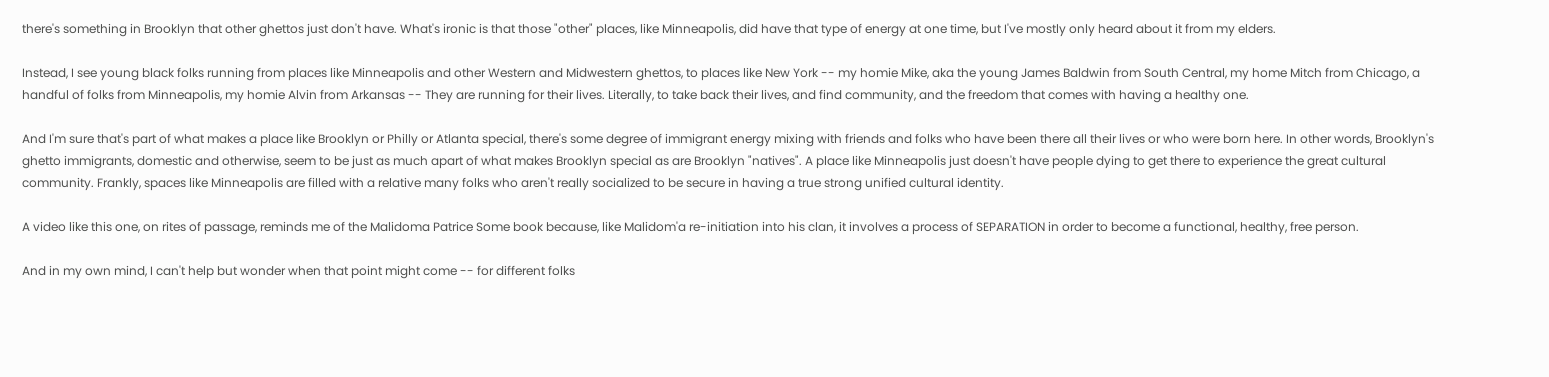there's something in Brooklyn that other ghettos just don't have. What's ironic is that those "other" places, like Minneapolis, did have that type of energy at one time, but I've mostly only heard about it from my elders.

Instead, I see young black folks running from places like Minneapolis and other Western and Midwestern ghettos, to places like New York -- my homie Mike, aka the young James Baldwin from South Central, my home Mitch from Chicago, a handful of folks from Minneapolis, my homie Alvin from Arkansas -- They are running for their lives. Literally, to take back their lives, and find community, and the freedom that comes with having a healthy one.

And I'm sure that's part of what makes a place like Brooklyn or Philly or Atlanta special, there's some degree of immigrant energy mixing with friends and folks who have been there all their lives or who were born here. In other words, Brooklyn's ghetto immigrants, domestic and otherwise, seem to be just as much apart of what makes Brooklyn special as are Brooklyn "natives". A place like Minneapolis just doesn't have people dying to get there to experience the great cultural community. Frankly, spaces like Minneapolis are filled with a relative many folks who aren't really socialized to be secure in having a true strong unified cultural identity.

A video like this one, on rites of passage, reminds me of the Malidoma Patrice Some book because, like Malidom'a re-initiation into his clan, it involves a process of SEPARATION in order to become a functional, healthy, free person.

And in my own mind, I can't help but wonder when that point might come -- for different folks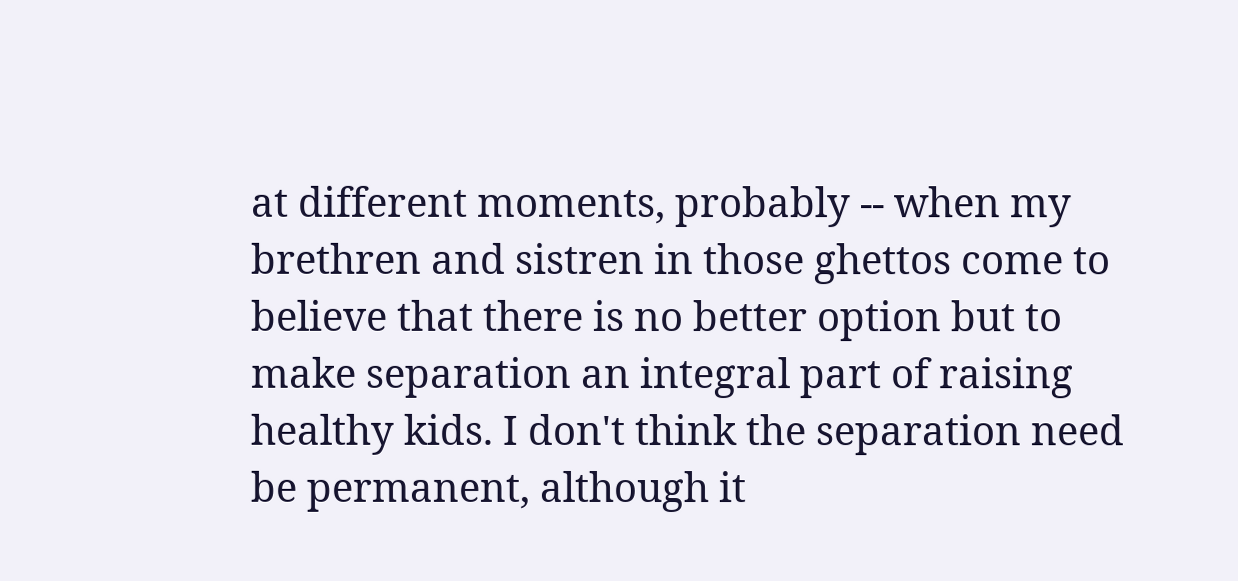at different moments, probably -- when my brethren and sistren in those ghettos come to believe that there is no better option but to make separation an integral part of raising healthy kids. I don't think the separation need be permanent, although it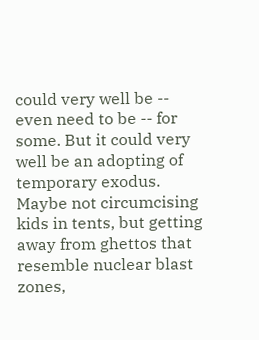could very well be -- even need to be -- for some. But it could very well be an adopting of temporary exodus. Maybe not circumcising kids in tents, but getting away from ghettos that resemble nuclear blast zones,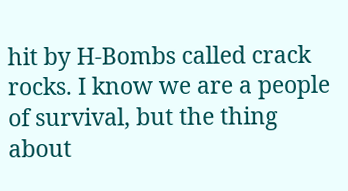hit by H-Bombs called crack rocks. I know we are a people of survival, but the thing about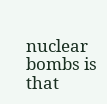nuclear bombs is that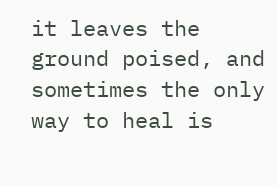it leaves the ground poised, and sometimes the only way to heal is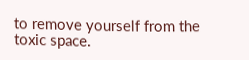to remove yourself from the toxic space.